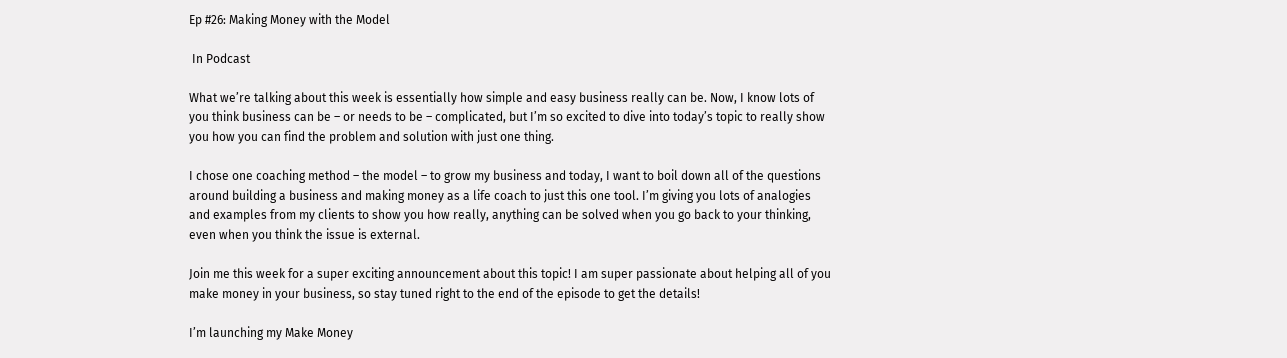Ep #26: Making Money with the Model

 In Podcast

What we’re talking about this week is essentially how simple and easy business really can be. Now, I know lots of you think business can be – or needs to be – complicated, but I’m so excited to dive into today’s topic to really show you how you can find the problem and solution with just one thing.

I chose one coaching method – the model – to grow my business and today, I want to boil down all of the questions around building a business and making money as a life coach to just this one tool. I’m giving you lots of analogies and examples from my clients to show you how really, anything can be solved when you go back to your thinking, even when you think the issue is external.

Join me this week for a super exciting announcement about this topic! I am super passionate about helping all of you make money in your business, so stay tuned right to the end of the episode to get the details!

I’m launching my Make Money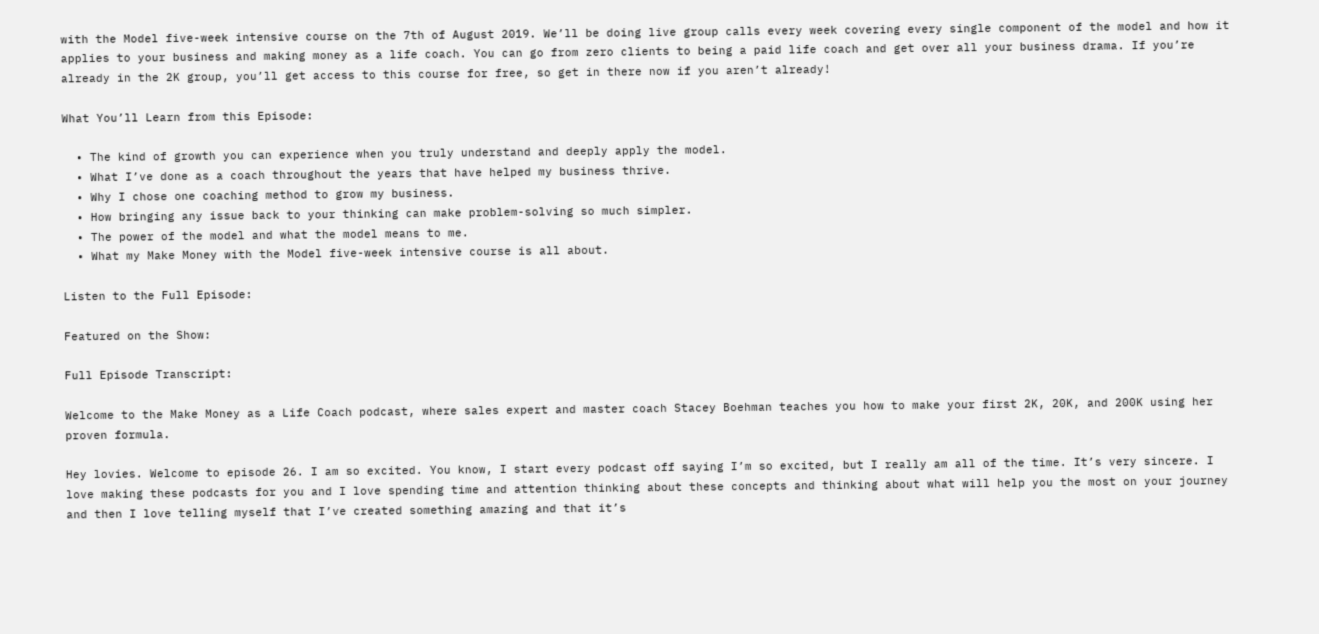with the Model five-week intensive course on the 7th of August 2019. We’ll be doing live group calls every week covering every single component of the model and how it applies to your business and making money as a life coach. You can go from zero clients to being a paid life coach and get over all your business drama. If you’re already in the 2K group, you’ll get access to this course for free, so get in there now if you aren’t already!

What You’ll Learn from this Episode:

  • The kind of growth you can experience when you truly understand and deeply apply the model.
  • What I’ve done as a coach throughout the years that have helped my business thrive.
  • Why I chose one coaching method to grow my business.
  • How bringing any issue back to your thinking can make problem-solving so much simpler.
  • The power of the model and what the model means to me.
  • What my Make Money with the Model five-week intensive course is all about.

Listen to the Full Episode:

Featured on the Show:

Full Episode Transcript:

Welcome to the Make Money as a Life Coach podcast, where sales expert and master coach Stacey Boehman teaches you how to make your first 2K, 20K, and 200K using her proven formula.

Hey lovies. Welcome to episode 26. I am so excited. You know, I start every podcast off saying I’m so excited, but I really am all of the time. It’s very sincere. I love making these podcasts for you and I love spending time and attention thinking about these concepts and thinking about what will help you the most on your journey and then I love telling myself that I’ve created something amazing and that it’s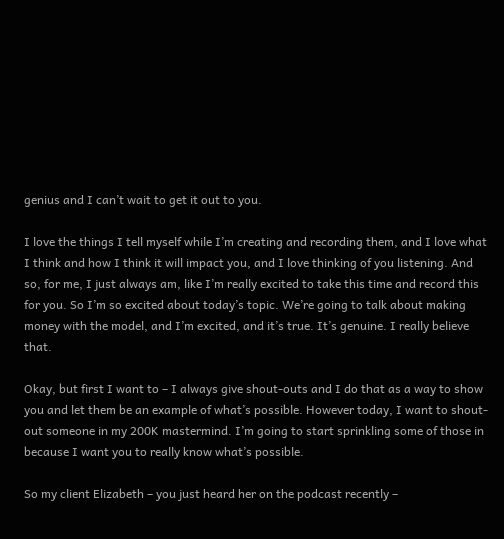genius and I can’t wait to get it out to you.

I love the things I tell myself while I’m creating and recording them, and I love what I think and how I think it will impact you, and I love thinking of you listening. And so, for me, I just always am, like I’m really excited to take this time and record this for you. So I’m so excited about today’s topic. We’re going to talk about making money with the model, and I’m excited, and it’s true. It’s genuine. I really believe that.

Okay, but first I want to – I always give shout-outs and I do that as a way to show you and let them be an example of what’s possible. However today, I want to shout-out someone in my 200K mastermind. I’m going to start sprinkling some of those in because I want you to really know what’s possible.

So my client Elizabeth – you just heard her on the podcast recently –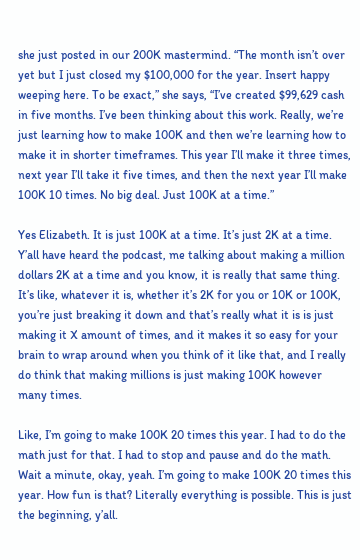she just posted in our 200K mastermind. “The month isn’t over yet but I just closed my $100,000 for the year. Insert happy weeping here. To be exact,” she says, “I’ve created $99,629 cash in five months. I’ve been thinking about this work. Really, we’re just learning how to make 100K and then we’re learning how to make it in shorter timeframes. This year I’ll make it three times, next year I’ll take it five times, and then the next year I’ll make 100K 10 times. No big deal. Just 100K at a time.”

Yes Elizabeth. It is just 100K at a time. It’s just 2K at a time. Y’all have heard the podcast, me talking about making a million dollars 2K at a time and you know, it is really that same thing. It’s like, whatever it is, whether it’s 2K for you or 10K or 100K, you’re just breaking it down and that’s really what it is is just making it X amount of times, and it makes it so easy for your brain to wrap around when you think of it like that, and I really do think that making millions is just making 100K however many times.

Like, I’m going to make 100K 20 times this year. I had to do the math just for that. I had to stop and pause and do the math. Wait a minute, okay, yeah. I’m going to make 100K 20 times this year. How fun is that? Literally everything is possible. This is just the beginning, y’all.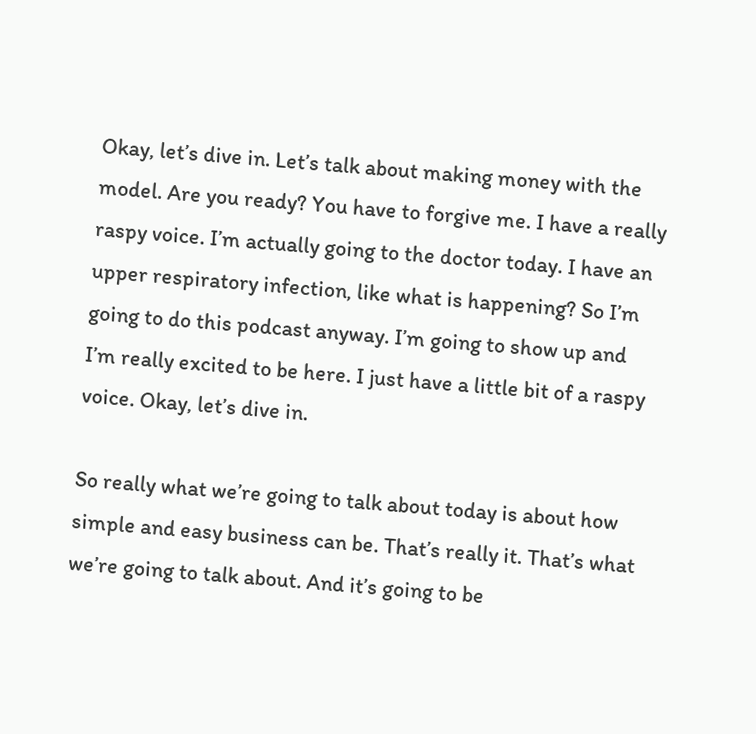Okay, let’s dive in. Let’s talk about making money with the model. Are you ready? You have to forgive me. I have a really raspy voice. I’m actually going to the doctor today. I have an upper respiratory infection, like what is happening? So I’m going to do this podcast anyway. I’m going to show up and I’m really excited to be here. I just have a little bit of a raspy voice. Okay, let’s dive in.

So really what we’re going to talk about today is about how simple and easy business can be. That’s really it. That’s what we’re going to talk about. And it’s going to be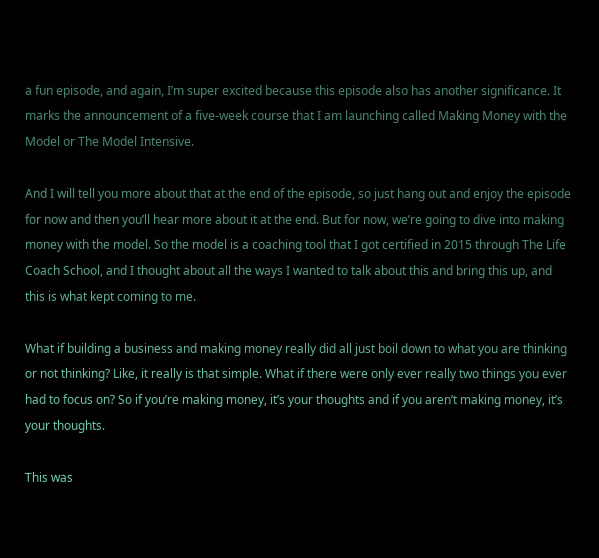a fun episode, and again, I’m super excited because this episode also has another significance. It marks the announcement of a five-week course that I am launching called Making Money with the Model or The Model Intensive.

And I will tell you more about that at the end of the episode, so just hang out and enjoy the episode for now and then you’ll hear more about it at the end. But for now, we’re going to dive into making money with the model. So the model is a coaching tool that I got certified in 2015 through The Life Coach School, and I thought about all the ways I wanted to talk about this and bring this up, and this is what kept coming to me.

What if building a business and making money really did all just boil down to what you are thinking or not thinking? Like, it really is that simple. What if there were only ever really two things you ever had to focus on? So if you’re making money, it’s your thoughts and if you aren’t making money, it’s your thoughts.

This was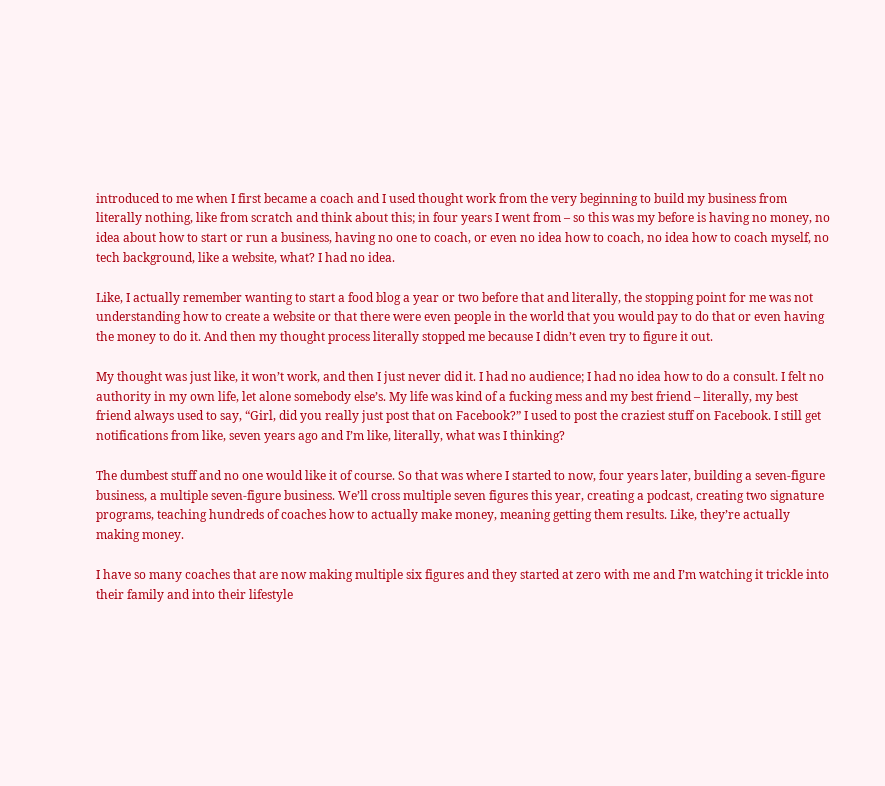introduced to me when I first became a coach and I used thought work from the very beginning to build my business from literally nothing, like from scratch and think about this; in four years I went from – so this was my before is having no money, no idea about how to start or run a business, having no one to coach, or even no idea how to coach, no idea how to coach myself, no tech background, like a website, what? I had no idea.

Like, I actually remember wanting to start a food blog a year or two before that and literally, the stopping point for me was not understanding how to create a website or that there were even people in the world that you would pay to do that or even having the money to do it. And then my thought process literally stopped me because I didn’t even try to figure it out.

My thought was just like, it won’t work, and then I just never did it. I had no audience; I had no idea how to do a consult. I felt no authority in my own life, let alone somebody else’s. My life was kind of a fucking mess and my best friend – literally, my best friend always used to say, “Girl, did you really just post that on Facebook?” I used to post the craziest stuff on Facebook. I still get notifications from like, seven years ago and I’m like, literally, what was I thinking?

The dumbest stuff and no one would like it of course. So that was where I started to now, four years later, building a seven-figure business, a multiple seven-figure business. We’ll cross multiple seven figures this year, creating a podcast, creating two signature programs, teaching hundreds of coaches how to actually make money, meaning getting them results. Like, they’re actually making money.

I have so many coaches that are now making multiple six figures and they started at zero with me and I’m watching it trickle into their family and into their lifestyle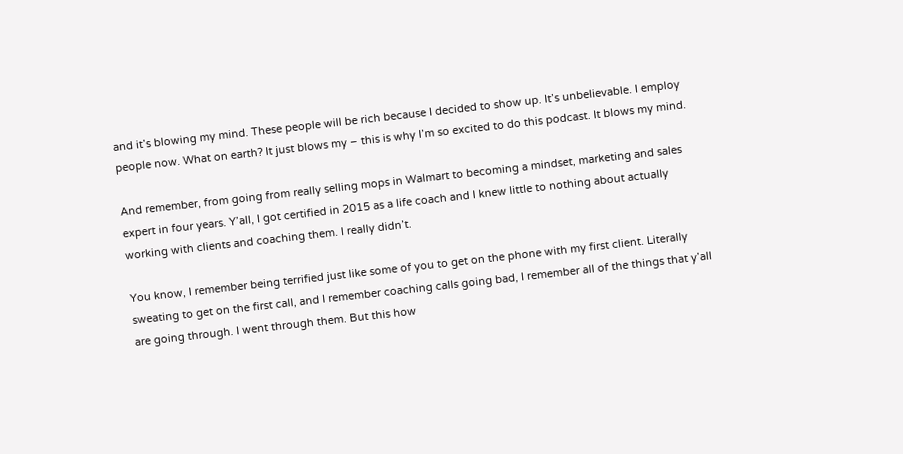and it’s blowing my mind. These people will be rich because I decided to show up. It’s unbelievable. I employ people now. What on earth? It just blows my – this is why I’m so excited to do this podcast. It blows my mind.

And remember, from going from really selling mops in Walmart to becoming a mindset, marketing and sales expert in four years. Y’all, I got certified in 2015 as a life coach and I knew little to nothing about actually working with clients and coaching them. I really didn’t.

You know, I remember being terrified just like some of you to get on the phone with my first client. Literally sweating to get on the first call, and I remember coaching calls going bad, I remember all of the things that y’all are going through. I went through them. But this how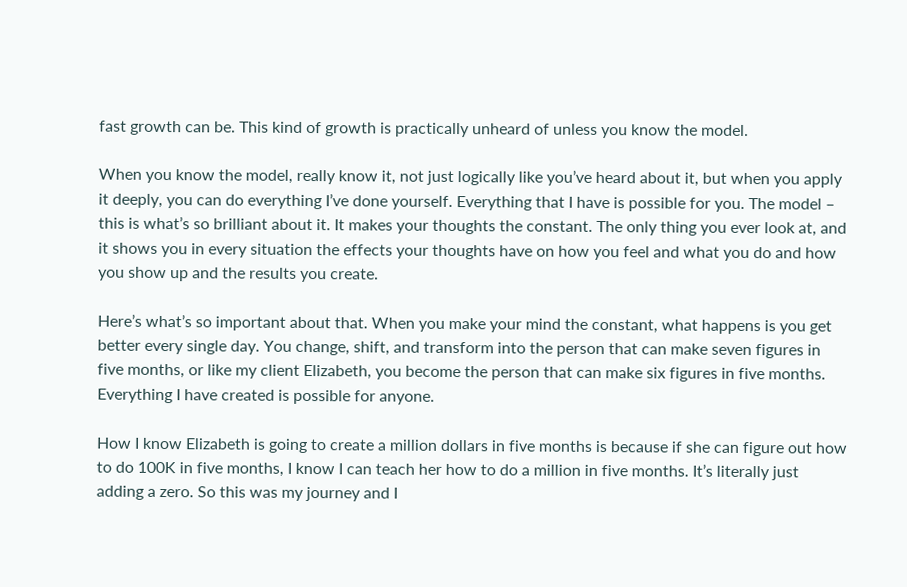fast growth can be. This kind of growth is practically unheard of unless you know the model.

When you know the model, really know it, not just logically like you’ve heard about it, but when you apply it deeply, you can do everything I’ve done yourself. Everything that I have is possible for you. The model – this is what’s so brilliant about it. It makes your thoughts the constant. The only thing you ever look at, and it shows you in every situation the effects your thoughts have on how you feel and what you do and how you show up and the results you create.

Here’s what’s so important about that. When you make your mind the constant, what happens is you get better every single day. You change, shift, and transform into the person that can make seven figures in five months, or like my client Elizabeth, you become the person that can make six figures in five months. Everything I have created is possible for anyone.

How I know Elizabeth is going to create a million dollars in five months is because if she can figure out how to do 100K in five months, I know I can teach her how to do a million in five months. It’s literally just adding a zero. So this was my journey and I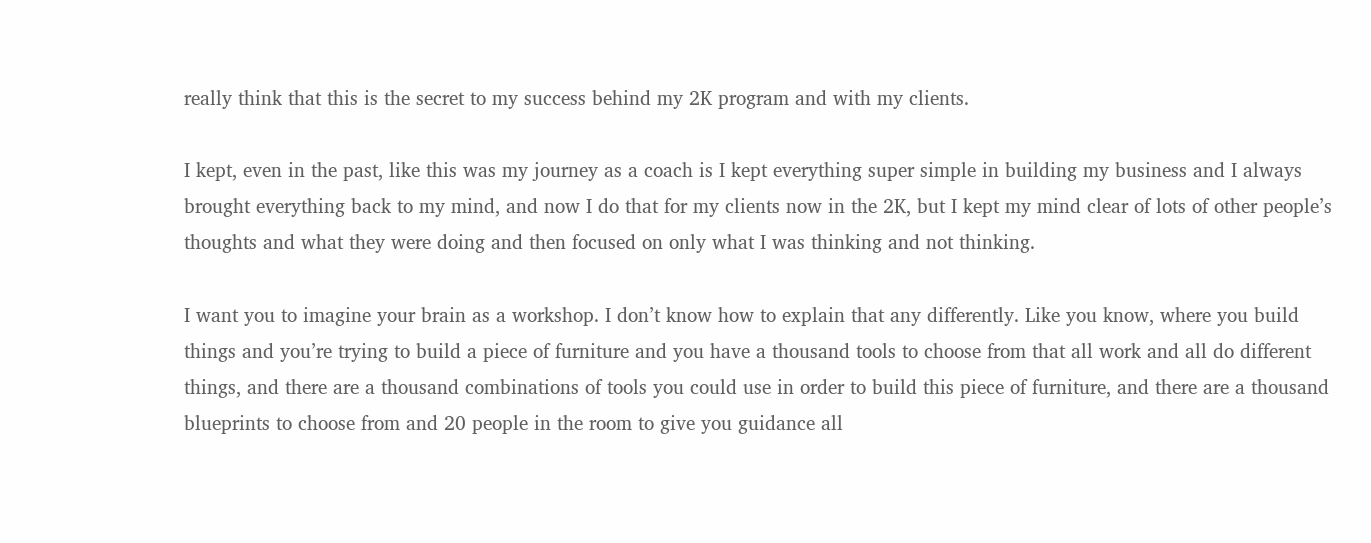really think that this is the secret to my success behind my 2K program and with my clients.

I kept, even in the past, like this was my journey as a coach is I kept everything super simple in building my business and I always brought everything back to my mind, and now I do that for my clients now in the 2K, but I kept my mind clear of lots of other people’s thoughts and what they were doing and then focused on only what I was thinking and not thinking.

I want you to imagine your brain as a workshop. I don’t know how to explain that any differently. Like you know, where you build things and you’re trying to build a piece of furniture and you have a thousand tools to choose from that all work and all do different things, and there are a thousand combinations of tools you could use in order to build this piece of furniture, and there are a thousand blueprints to choose from and 20 people in the room to give you guidance all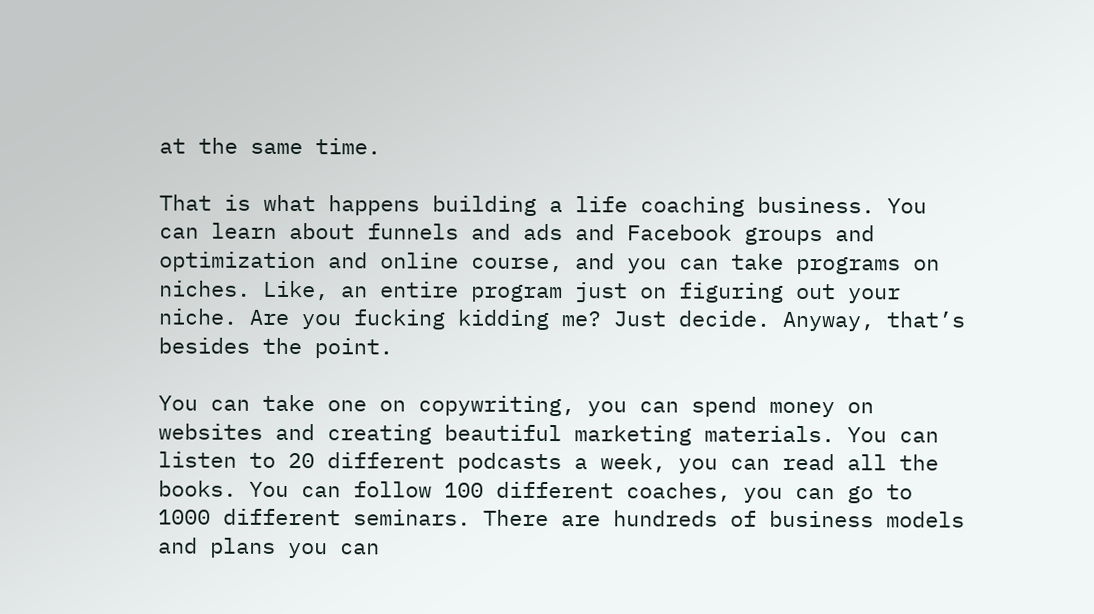at the same time.

That is what happens building a life coaching business. You can learn about funnels and ads and Facebook groups and optimization and online course, and you can take programs on niches. Like, an entire program just on figuring out your niche. Are you fucking kidding me? Just decide. Anyway, that’s besides the point.

You can take one on copywriting, you can spend money on websites and creating beautiful marketing materials. You can listen to 20 different podcasts a week, you can read all the books. You can follow 100 different coaches, you can go to 1000 different seminars. There are hundreds of business models and plans you can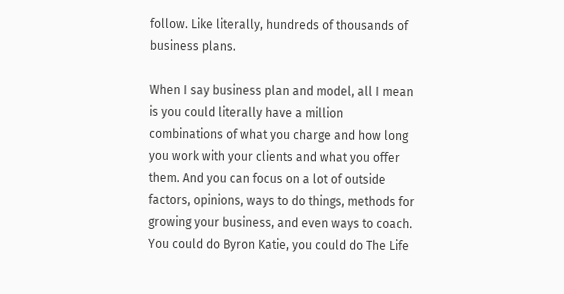follow. Like literally, hundreds of thousands of business plans.

When I say business plan and model, all I mean is you could literally have a million combinations of what you charge and how long you work with your clients and what you offer them. And you can focus on a lot of outside factors, opinions, ways to do things, methods for growing your business, and even ways to coach. You could do Byron Katie, you could do The Life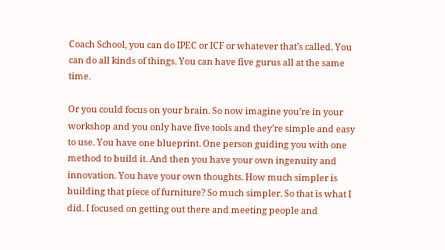Coach School, you can do IPEC or ICF or whatever that’s called. You can do all kinds of things. You can have five gurus all at the same time.

Or you could focus on your brain. So now imagine you’re in your workshop and you only have five tools and they’re simple and easy to use. You have one blueprint. One person guiding you with one method to build it. And then you have your own ingenuity and innovation. You have your own thoughts. How much simpler is building that piece of furniture? So much simpler. So that is what I did. I focused on getting out there and meeting people and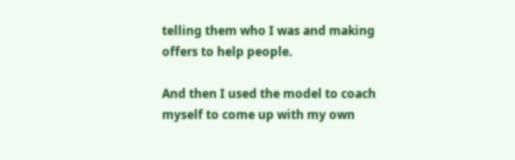telling them who I was and making offers to help people.

And then I used the model to coach myself to come up with my own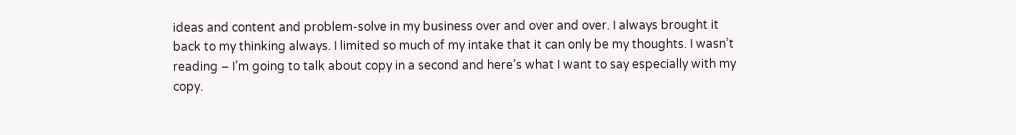ideas and content and problem-solve in my business over and over and over. I always brought it back to my thinking always. I limited so much of my intake that it can only be my thoughts. I wasn’t reading – I’m going to talk about copy in a second and here’s what I want to say especially with my copy.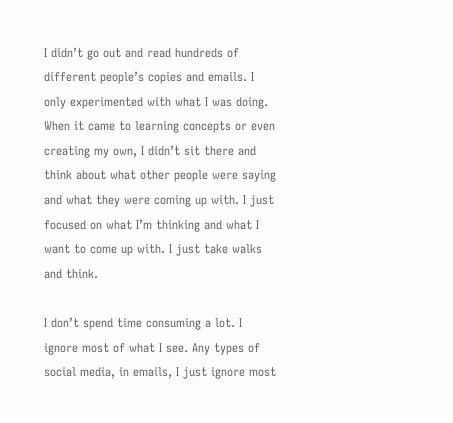I didn’t go out and read hundreds of different people’s copies and emails. I only experimented with what I was doing. When it came to learning concepts or even creating my own, I didn’t sit there and think about what other people were saying and what they were coming up with. I just focused on what I’m thinking and what I want to come up with. I just take walks and think.

I don’t spend time consuming a lot. I ignore most of what I see. Any types of social media, in emails, I just ignore most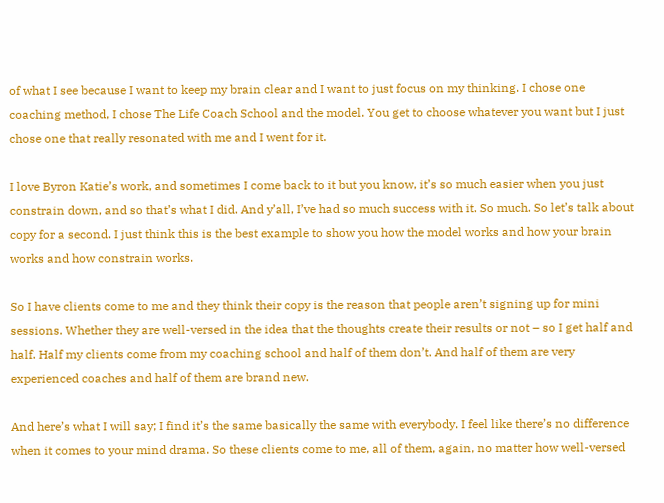of what I see because I want to keep my brain clear and I want to just focus on my thinking. I chose one coaching method, I chose The Life Coach School and the model. You get to choose whatever you want but I just chose one that really resonated with me and I went for it.

I love Byron Katie’s work, and sometimes I come back to it but you know, it’s so much easier when you just constrain down, and so that’s what I did. And y’all, I’ve had so much success with it. So much. So let’s talk about copy for a second. I just think this is the best example to show you how the model works and how your brain works and how constrain works.

So I have clients come to me and they think their copy is the reason that people aren’t signing up for mini sessions. Whether they are well-versed in the idea that the thoughts create their results or not – so I get half and half. Half my clients come from my coaching school and half of them don’t. And half of them are very experienced coaches and half of them are brand new.

And here’s what I will say; I find it’s the same basically the same with everybody. I feel like there’s no difference when it comes to your mind drama. So these clients come to me, all of them, again, no matter how well-versed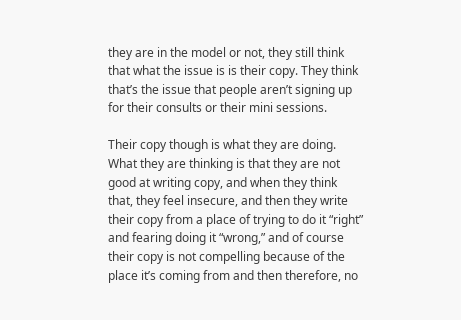they are in the model or not, they still think that what the issue is is their copy. They think that’s the issue that people aren’t signing up for their consults or their mini sessions.

Their copy though is what they are doing. What they are thinking is that they are not good at writing copy, and when they think that, they feel insecure, and then they write their copy from a place of trying to do it “right” and fearing doing it “wrong,” and of course their copy is not compelling because of the place it’s coming from and then therefore, no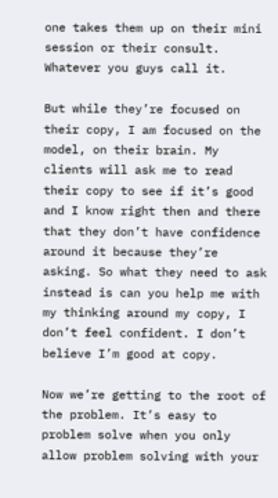one takes them up on their mini session or their consult. Whatever you guys call it.

But while they’re focused on their copy, I am focused on the model, on their brain. My clients will ask me to read their copy to see if it’s good and I know right then and there that they don’t have confidence around it because they’re asking. So what they need to ask instead is can you help me with my thinking around my copy, I don’t feel confident. I don’t believe I’m good at copy.

Now we’re getting to the root of the problem. It’s easy to problem solve when you only allow problem solving with your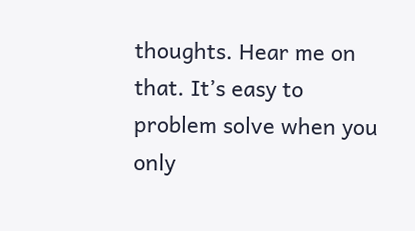thoughts. Hear me on that. It’s easy to problem solve when you only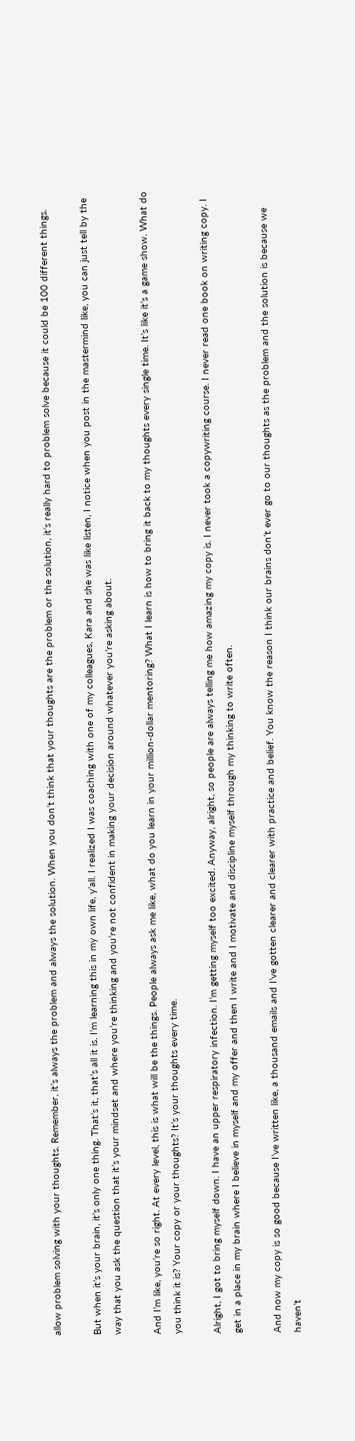allow problem solving with your thoughts. Remember, it’s always the problem and always the solution. When you don’t think that your thoughts are the problem or the solution, it’s really hard to problem solve because it could be 100 different things.

But when it’s your brain, it’s only one thing. That’s it, that’s all it is. I’m learning this in my own life, y’all. I realized I was coaching with one of my colleagues, Kara and she was like listen, I notice when you post in the mastermind like, you can just tell by the way that you ask the question that it’s your mindset and where you’re thinking and you’re not confident in making your decision around whatever you’re asking about.

And I’m like, you’re so right. At every level, this is what will be the things. People always ask me like, what do you learn in your million-dollar mentoring? What I learn is how to bring it back to my thoughts every single time. It’s like it’s a game show. What do you think it is? Your copy or your thoughts? It’s your thoughts every time.

Alright, I got to bring myself down. I have an upper respiratory infection. I’m getting myself too excited. Anyway, alright, so people are always telling me how amazing my copy is. I never took a copywriting course. I never read one book on writing copy. I get in a place in my brain where I believe in myself and my offer and then I write and I motivate and discipline myself through my thinking to write often.

And now my copy is so good because I’ve written like, a thousand emails and I’ve gotten clearer and clearer with practice and belief. You know the reason I think our brains don’t ever go to our thoughts as the problem and the solution is because we haven’t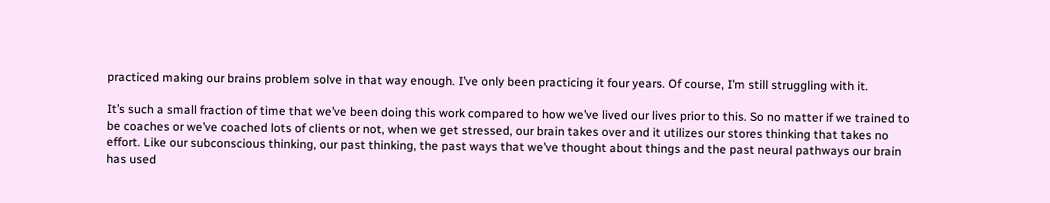practiced making our brains problem solve in that way enough. I’ve only been practicing it four years. Of course, I’m still struggling with it.

It’s such a small fraction of time that we’ve been doing this work compared to how we’ve lived our lives prior to this. So no matter if we trained to be coaches or we’ve coached lots of clients or not, when we get stressed, our brain takes over and it utilizes our stores thinking that takes no effort. Like our subconscious thinking, our past thinking, the past ways that we’ve thought about things and the past neural pathways our brain has used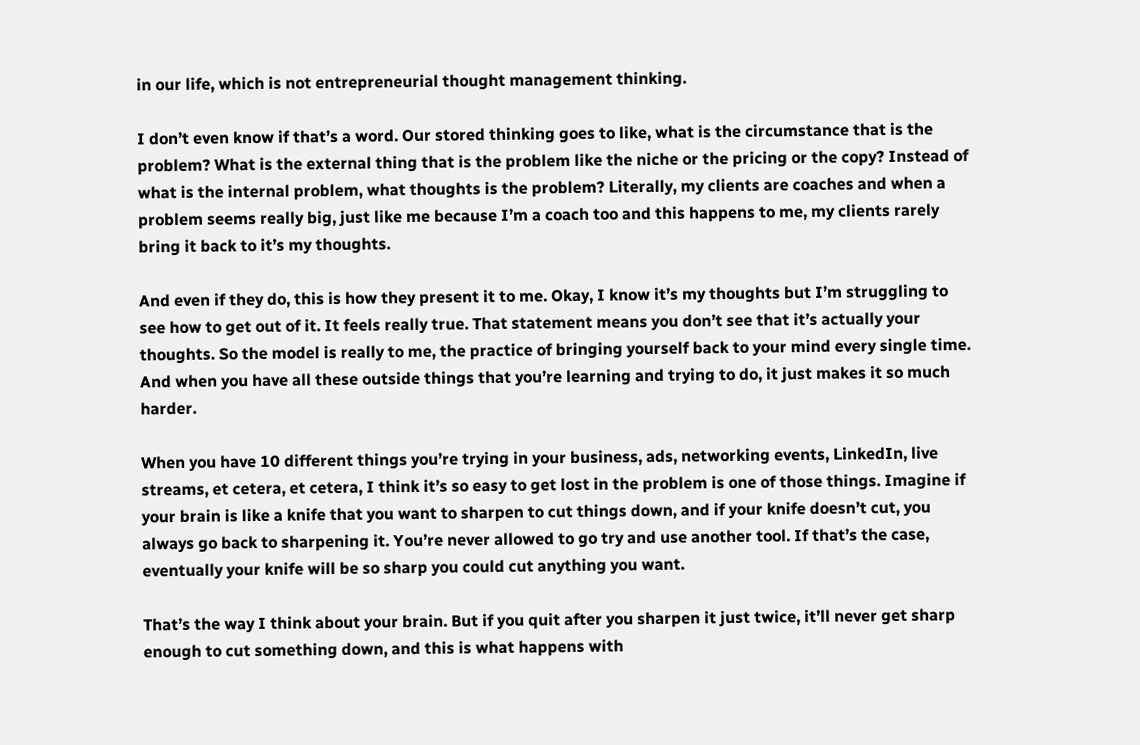in our life, which is not entrepreneurial thought management thinking.

I don’t even know if that’s a word. Our stored thinking goes to like, what is the circumstance that is the problem? What is the external thing that is the problem like the niche or the pricing or the copy? Instead of what is the internal problem, what thoughts is the problem? Literally, my clients are coaches and when a problem seems really big, just like me because I’m a coach too and this happens to me, my clients rarely bring it back to it’s my thoughts.

And even if they do, this is how they present it to me. Okay, I know it’s my thoughts but I’m struggling to see how to get out of it. It feels really true. That statement means you don’t see that it’s actually your thoughts. So the model is really to me, the practice of bringing yourself back to your mind every single time. And when you have all these outside things that you’re learning and trying to do, it just makes it so much harder.

When you have 10 different things you’re trying in your business, ads, networking events, LinkedIn, live streams, et cetera, et cetera, I think it’s so easy to get lost in the problem is one of those things. Imagine if your brain is like a knife that you want to sharpen to cut things down, and if your knife doesn’t cut, you always go back to sharpening it. You’re never allowed to go try and use another tool. If that’s the case, eventually your knife will be so sharp you could cut anything you want.

That’s the way I think about your brain. But if you quit after you sharpen it just twice, it’ll never get sharp enough to cut something down, and this is what happens with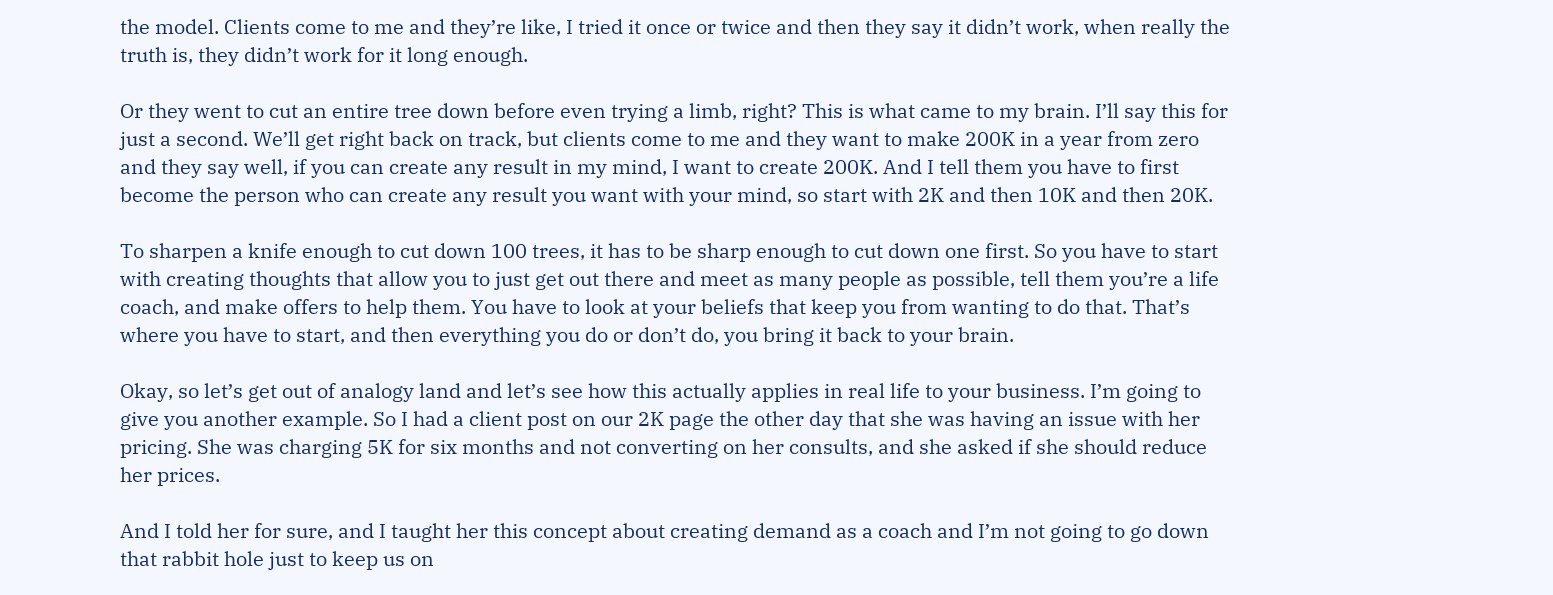the model. Clients come to me and they’re like, I tried it once or twice and then they say it didn’t work, when really the truth is, they didn’t work for it long enough.

Or they went to cut an entire tree down before even trying a limb, right? This is what came to my brain. I’ll say this for just a second. We’ll get right back on track, but clients come to me and they want to make 200K in a year from zero and they say well, if you can create any result in my mind, I want to create 200K. And I tell them you have to first become the person who can create any result you want with your mind, so start with 2K and then 10K and then 20K.

To sharpen a knife enough to cut down 100 trees, it has to be sharp enough to cut down one first. So you have to start with creating thoughts that allow you to just get out there and meet as many people as possible, tell them you’re a life coach, and make offers to help them. You have to look at your beliefs that keep you from wanting to do that. That’s where you have to start, and then everything you do or don’t do, you bring it back to your brain.

Okay, so let’s get out of analogy land and let’s see how this actually applies in real life to your business. I’m going to give you another example. So I had a client post on our 2K page the other day that she was having an issue with her pricing. She was charging 5K for six months and not converting on her consults, and she asked if she should reduce her prices.

And I told her for sure, and I taught her this concept about creating demand as a coach and I’m not going to go down that rabbit hole just to keep us on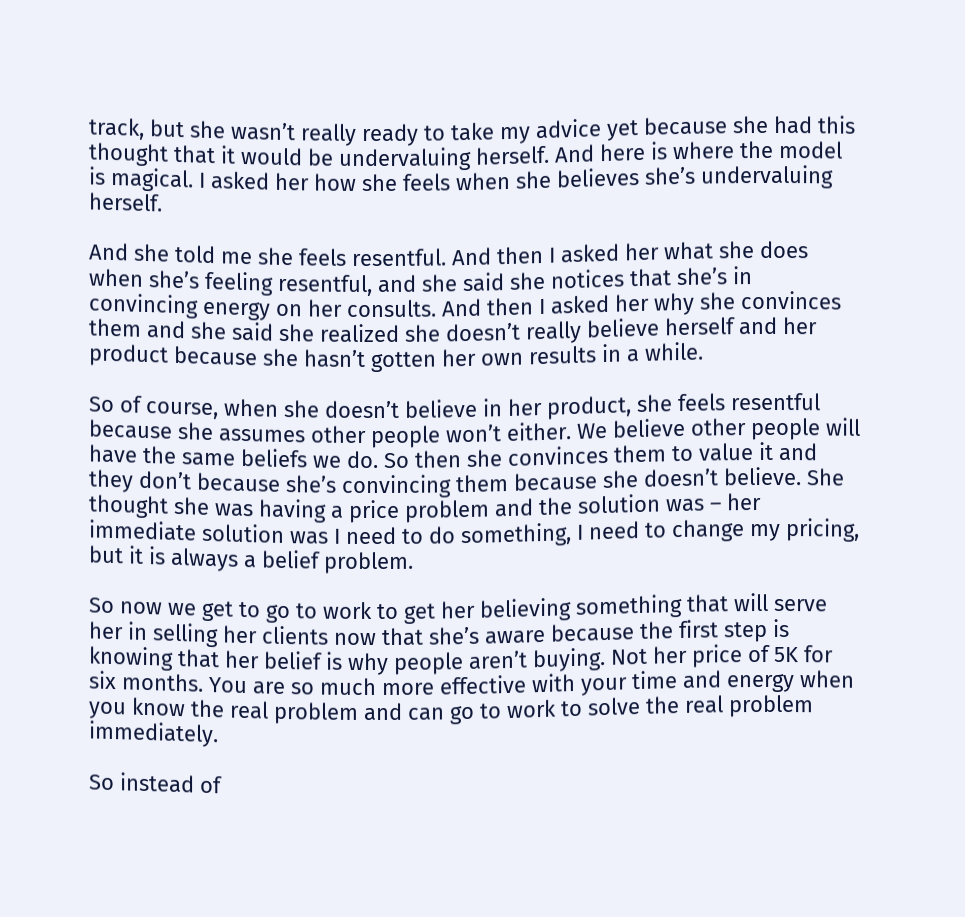track, but she wasn’t really ready to take my advice yet because she had this thought that it would be undervaluing herself. And here is where the model is magical. I asked her how she feels when she believes she’s undervaluing herself.

And she told me she feels resentful. And then I asked her what she does when she’s feeling resentful, and she said she notices that she’s in convincing energy on her consults. And then I asked her why she convinces them and she said she realized she doesn’t really believe herself and her product because she hasn’t gotten her own results in a while.

So of course, when she doesn’t believe in her product, she feels resentful because she assumes other people won’t either. We believe other people will have the same beliefs we do. So then she convinces them to value it and they don’t because she’s convincing them because she doesn’t believe. She thought she was having a price problem and the solution was – her immediate solution was I need to do something, I need to change my pricing, but it is always a belief problem.

So now we get to go to work to get her believing something that will serve her in selling her clients now that she’s aware because the first step is knowing that her belief is why people aren’t buying. Not her price of 5K for six months. You are so much more effective with your time and energy when you know the real problem and can go to work to solve the real problem immediately.

So instead of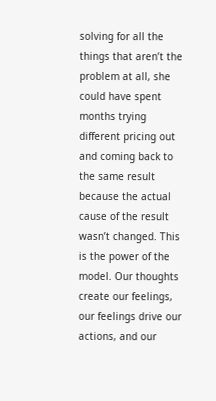solving for all the things that aren’t the problem at all, she could have spent months trying different pricing out and coming back to the same result because the actual cause of the result wasn’t changed. This is the power of the model. Our thoughts create our feelings, our feelings drive our actions, and our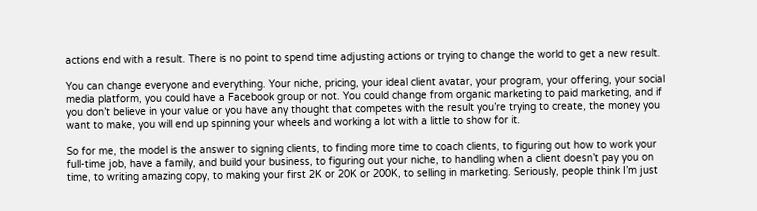actions end with a result. There is no point to spend time adjusting actions or trying to change the world to get a new result.

You can change everyone and everything. Your niche, pricing, your ideal client avatar, your program, your offering, your social media platform, you could have a Facebook group or not. You could change from organic marketing to paid marketing, and if you don’t believe in your value or you have any thought that competes with the result you’re trying to create, the money you want to make, you will end up spinning your wheels and working a lot with a little to show for it.

So for me, the model is the answer to signing clients, to finding more time to coach clients, to figuring out how to work your full-time job, have a family, and build your business, to figuring out your niche, to handling when a client doesn’t pay you on time, to writing amazing copy, to making your first 2K or 20K or 200K, to selling in marketing. Seriously, people think I’m just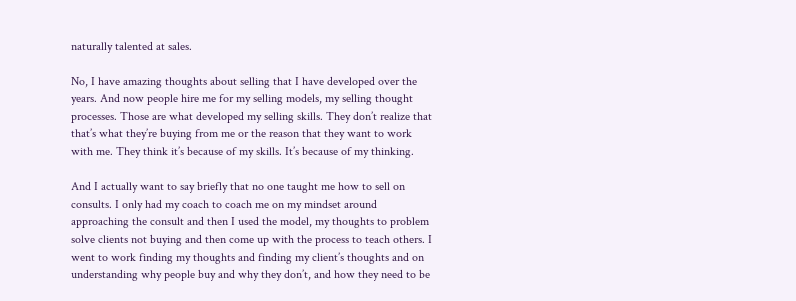naturally talented at sales.

No, I have amazing thoughts about selling that I have developed over the years. And now people hire me for my selling models, my selling thought processes. Those are what developed my selling skills. They don’t realize that that’s what they’re buying from me or the reason that they want to work with me. They think it’s because of my skills. It’s because of my thinking.

And I actually want to say briefly that no one taught me how to sell on consults. I only had my coach to coach me on my mindset around approaching the consult and then I used the model, my thoughts to problem solve clients not buying and then come up with the process to teach others. I went to work finding my thoughts and finding my client’s thoughts and on understanding why people buy and why they don’t, and how they need to be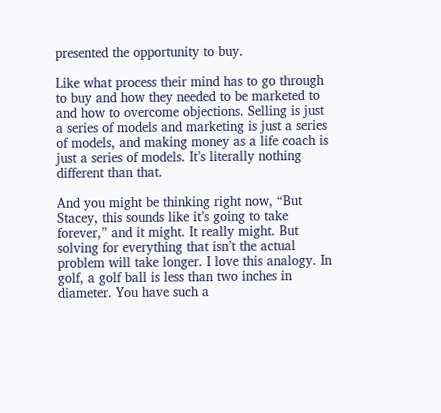presented the opportunity to buy.

Like what process their mind has to go through to buy and how they needed to be marketed to and how to overcome objections. Selling is just a series of models and marketing is just a series of models, and making money as a life coach is just a series of models. It’s literally nothing different than that.

And you might be thinking right now, “But Stacey, this sounds like it’s going to take forever,” and it might. It really might. But solving for everything that isn’t the actual problem will take longer. I love this analogy. In golf, a golf ball is less than two inches in diameter. You have such a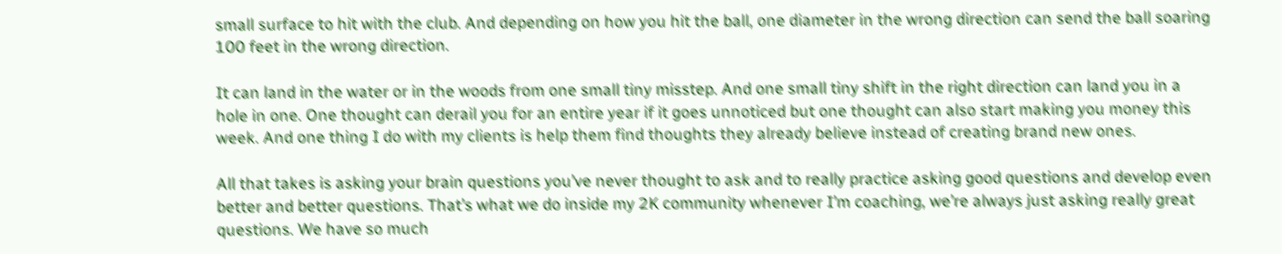small surface to hit with the club. And depending on how you hit the ball, one diameter in the wrong direction can send the ball soaring 100 feet in the wrong direction.

It can land in the water or in the woods from one small tiny misstep. And one small tiny shift in the right direction can land you in a hole in one. One thought can derail you for an entire year if it goes unnoticed but one thought can also start making you money this week. And one thing I do with my clients is help them find thoughts they already believe instead of creating brand new ones.

All that takes is asking your brain questions you’ve never thought to ask and to really practice asking good questions and develop even better and better questions. That’s what we do inside my 2K community whenever I’m coaching, we’re always just asking really great questions. We have so much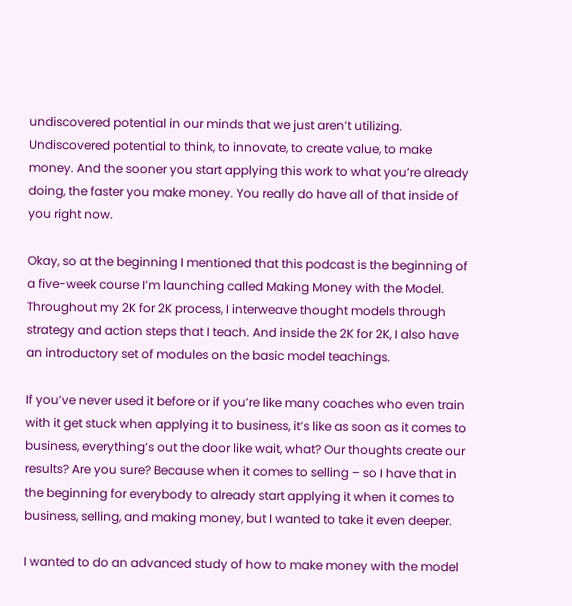undiscovered potential in our minds that we just aren’t utilizing. Undiscovered potential to think, to innovate, to create value, to make money. And the sooner you start applying this work to what you’re already doing, the faster you make money. You really do have all of that inside of you right now.

Okay, so at the beginning I mentioned that this podcast is the beginning of a five-week course I’m launching called Making Money with the Model. Throughout my 2K for 2K process, I interweave thought models through strategy and action steps that I teach. And inside the 2K for 2K, I also have an introductory set of modules on the basic model teachings.

If you’ve never used it before or if you’re like many coaches who even train with it get stuck when applying it to business, it’s like as soon as it comes to business, everything’s out the door like wait, what? Our thoughts create our results? Are you sure? Because when it comes to selling – so I have that in the beginning for everybody to already start applying it when it comes to business, selling, and making money, but I wanted to take it even deeper.

I wanted to do an advanced study of how to make money with the model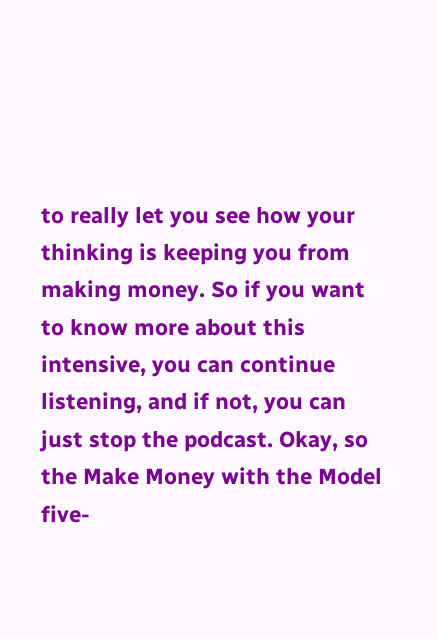to really let you see how your thinking is keeping you from making money. So if you want to know more about this intensive, you can continue listening, and if not, you can just stop the podcast. Okay, so the Make Money with the Model five-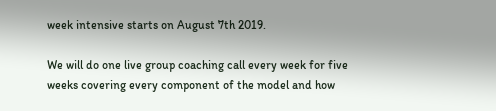week intensive starts on August 7th 2019.

We will do one live group coaching call every week for five weeks covering every component of the model and how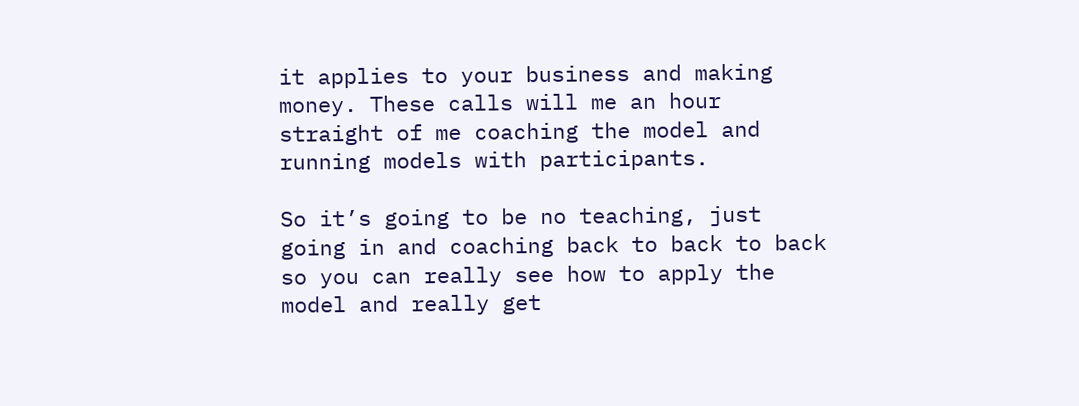it applies to your business and making money. These calls will me an hour straight of me coaching the model and running models with participants.

So it’s going to be no teaching, just going in and coaching back to back to back so you can really see how to apply the model and really get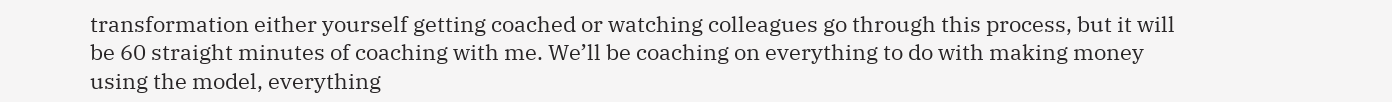transformation either yourself getting coached or watching colleagues go through this process, but it will be 60 straight minutes of coaching with me. We’ll be coaching on everything to do with making money using the model, everything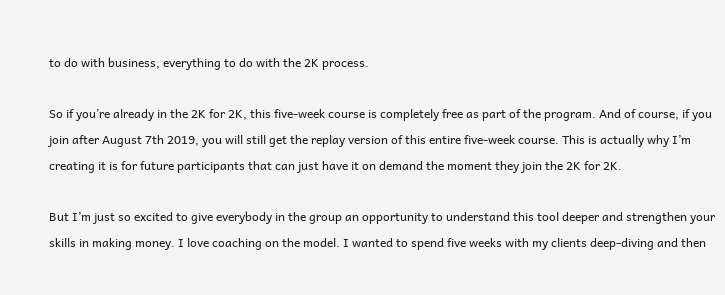to do with business, everything to do with the 2K process.

So if you’re already in the 2K for 2K, this five-week course is completely free as part of the program. And of course, if you join after August 7th 2019, you will still get the replay version of this entire five-week course. This is actually why I’m creating it is for future participants that can just have it on demand the moment they join the 2K for 2K.

But I’m just so excited to give everybody in the group an opportunity to understand this tool deeper and strengthen your skills in making money. I love coaching on the model. I wanted to spend five weeks with my clients deep-diving and then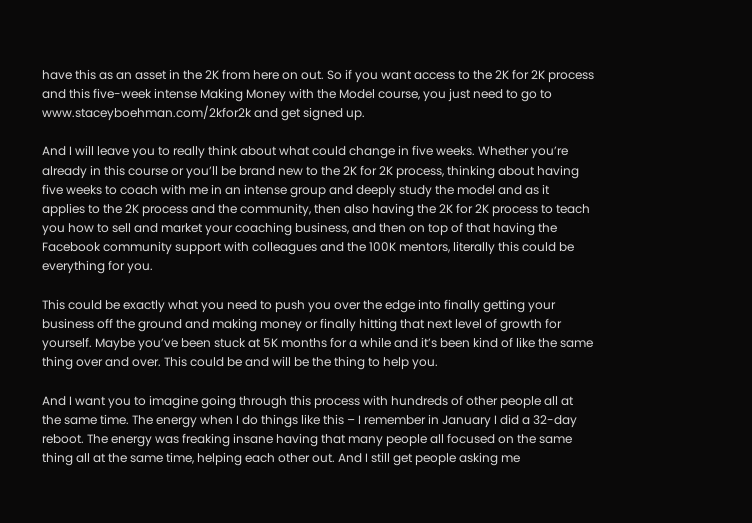have this as an asset in the 2K from here on out. So if you want access to the 2K for 2K process and this five-week intense Making Money with the Model course, you just need to go to www.staceyboehman.com/2kfor2k and get signed up.

And I will leave you to really think about what could change in five weeks. Whether you’re already in this course or you’ll be brand new to the 2K for 2K process, thinking about having five weeks to coach with me in an intense group and deeply study the model and as it applies to the 2K process and the community, then also having the 2K for 2K process to teach you how to sell and market your coaching business, and then on top of that having the Facebook community support with colleagues and the 100K mentors, literally this could be everything for you.

This could be exactly what you need to push you over the edge into finally getting your business off the ground and making money or finally hitting that next level of growth for yourself. Maybe you’ve been stuck at 5K months for a while and it’s been kind of like the same thing over and over. This could be and will be the thing to help you.

And I want you to imagine going through this process with hundreds of other people all at the same time. The energy when I do things like this – I remember in January I did a 32-day reboot. The energy was freaking insane having that many people all focused on the same thing all at the same time, helping each other out. And I still get people asking me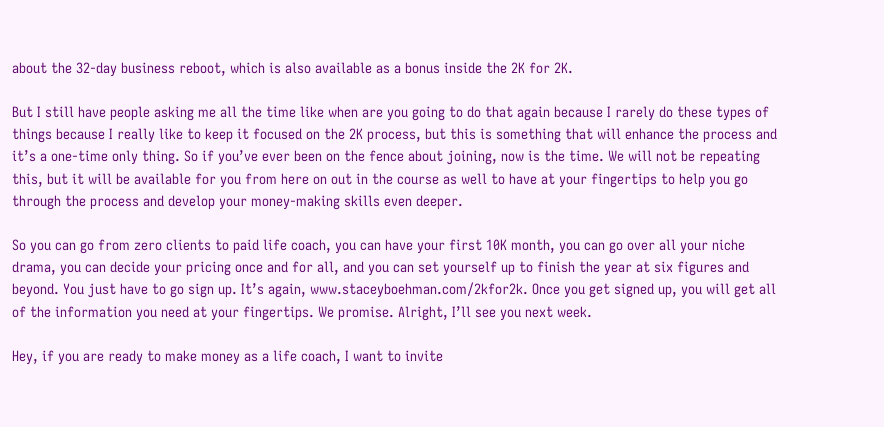about the 32-day business reboot, which is also available as a bonus inside the 2K for 2K.

But I still have people asking me all the time like when are you going to do that again because I rarely do these types of things because I really like to keep it focused on the 2K process, but this is something that will enhance the process and it’s a one-time only thing. So if you’ve ever been on the fence about joining, now is the time. We will not be repeating this, but it will be available for you from here on out in the course as well to have at your fingertips to help you go through the process and develop your money-making skills even deeper.

So you can go from zero clients to paid life coach, you can have your first 10K month, you can go over all your niche drama, you can decide your pricing once and for all, and you can set yourself up to finish the year at six figures and beyond. You just have to go sign up. It’s again, www.staceyboehman.com/2kfor2k. Once you get signed up, you will get all of the information you need at your fingertips. We promise. Alright, I’ll see you next week.

Hey, if you are ready to make money as a life coach, I want to invite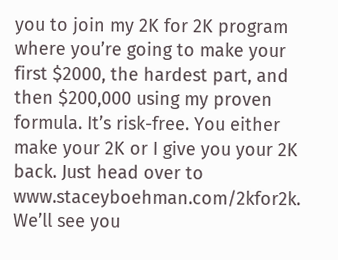you to join my 2K for 2K program where you’re going to make your first $2000, the hardest part, and then $200,000 using my proven formula. It’s risk-free. You either make your 2K or I give you your 2K back. Just head over to www.staceyboehman.com/2kfor2k. We’ll see you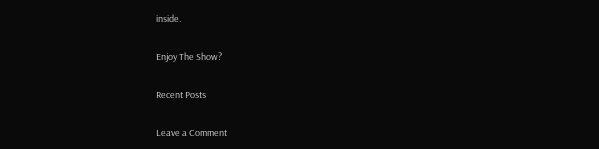inside.

Enjoy The Show?

Recent Posts

Leave a Comment